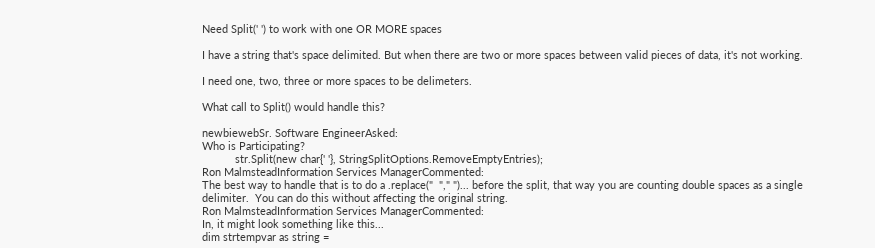Need Split(' ') to work with one OR MORE spaces

I have a string that's space delimited. But when there are two or more spaces between valid pieces of data, it's not working.

I need one, two, three or more spaces to be delimeters.

What call to Split() would handle this?

newbiewebSr. Software EngineerAsked:
Who is Participating?
           str.Split(new char{' '}, StringSplitOptions.RemoveEmptyEntries);
Ron MalmsteadInformation Services ManagerCommented:
The best way to handle that is to do a .replace("  "," ")... before the split, that way you are counting double spaces as a single delimiter.  You can do this without affecting the original string.
Ron MalmsteadInformation Services ManagerCommented:
In, it might look something like this...
dim strtempvar as string =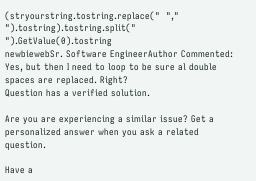(stryourstring.tostring.replace("  "," ").tostring).tostring.split(" ").GetValue(0).tostring
newbiewebSr. Software EngineerAuthor Commented:
Yes, but then I need to loop to be sure al double spaces are replaced. Right?
Question has a verified solution.

Are you are experiencing a similar issue? Get a personalized answer when you ask a related question.

Have a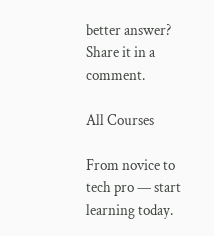better answer? Share it in a comment.

All Courses

From novice to tech pro — start learning today.